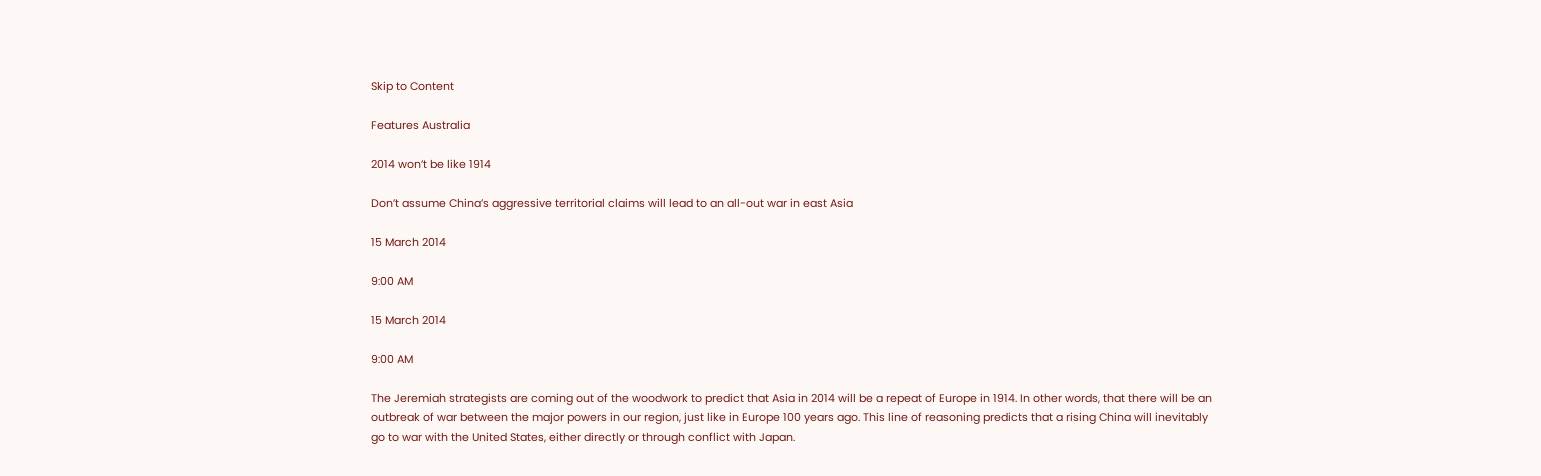Skip to Content

Features Australia

2014 won’t be like 1914

Don’t assume China’s aggressive territorial claims will lead to an all-out war in east Asia

15 March 2014

9:00 AM

15 March 2014

9:00 AM

The Jeremiah strategists are coming out of the woodwork to predict that Asia in 2014 will be a repeat of Europe in 1914. In other words, that there will be an outbreak of war between the major powers in our region, just like in Europe 100 years ago. This line of reasoning predicts that a rising China will inevitably go to war with the United States, either directly or through conflict with Japan.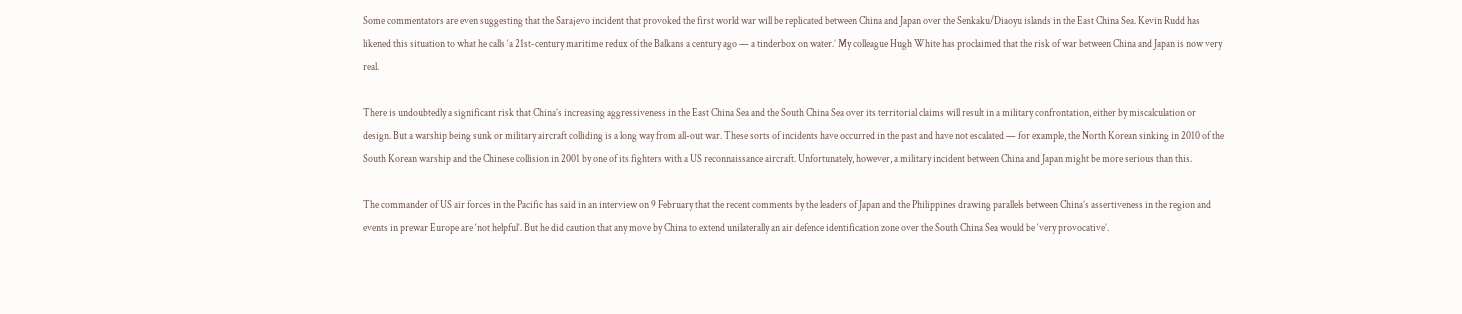Some commentators are even suggesting that the Sarajevo incident that provoked the first world war will be replicated between China and Japan over the Senkaku/Diaoyu islands in the East China Sea. Kevin Rudd has likened this situation to what he calls ‘a 21st-century maritime redux of the Balkans a century ago — a tinderbox on water.’ My colleague Hugh White has proclaimed that the risk of war between China and Japan is now very real.

There is undoubtedly a significant risk that China’s increasing aggressiveness in the East China Sea and the South China Sea over its territorial claims will result in a military confrontation, either by miscalculation or design. But a warship being sunk or military aircraft colliding is a long way from all-out war. These sorts of incidents have occurred in the past and have not escalated — for example, the North Korean sinking in 2010 of the South Korean warship and the Chinese collision in 2001 by one of its fighters with a US reconnaissance aircraft. Unfortunately, however, a military incident between China and Japan might be more serious than this.

The commander of US air forces in the Pacific has said in an interview on 9 February that the recent comments by the leaders of Japan and the Philippines drawing parallels between China’s assertiveness in the region and events in prewar Europe are ‘not helpful’. But he did caution that any move by China to extend unilaterally an air defence identification zone over the South China Sea would be ‘very provocative’.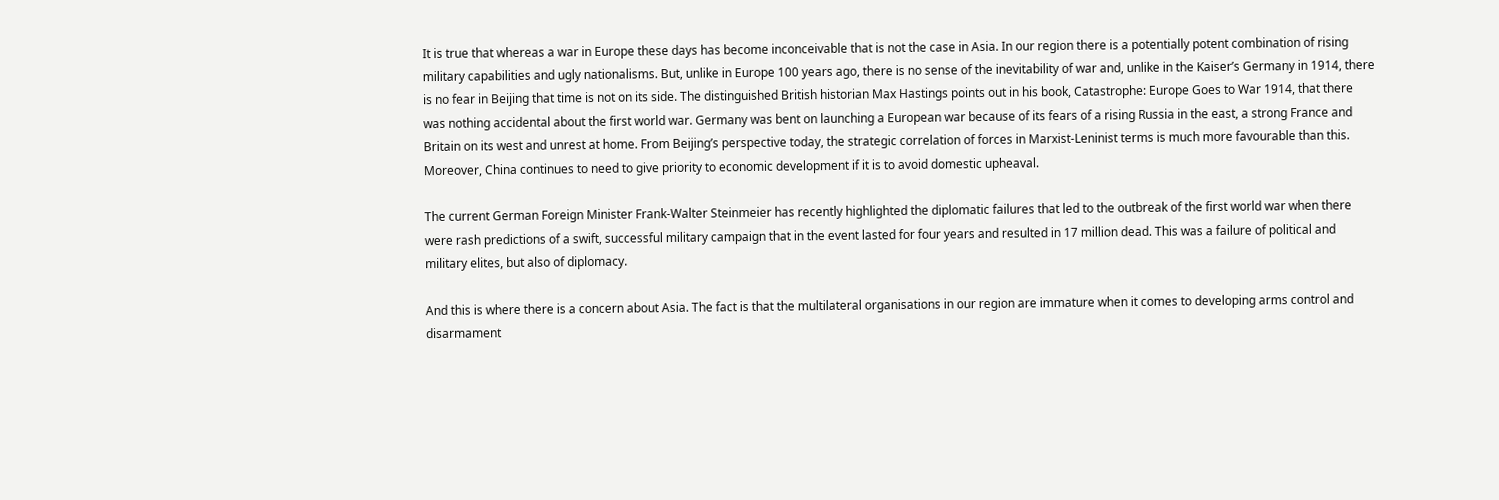It is true that whereas a war in Europe these days has become inconceivable that is not the case in Asia. In our region there is a potentially potent combination of rising military capabilities and ugly nationalisms. But, unlike in Europe 100 years ago, there is no sense of the inevitability of war and, unlike in the Kaiser’s Germany in 1914, there is no fear in Beijing that time is not on its side. The distinguished British historian Max Hastings points out in his book, Catastrophe: Europe Goes to War 1914, that there was nothing accidental about the first world war. Germany was bent on launching a European war because of its fears of a rising Russia in the east, a strong France and Britain on its west and unrest at home. From Beijing’s perspective today, the strategic correlation of forces in Marxist-Leninist terms is much more favourable than this. Moreover, China continues to need to give priority to economic development if it is to avoid domestic upheaval.

The current German Foreign Minister Frank-Walter Steinmeier has recently highlighted the diplomatic failures that led to the outbreak of the first world war when there were rash predictions of a swift, successful military campaign that in the event lasted for four years and resulted in 17 million dead. This was a failure of political and military elites, but also of diplomacy.

And this is where there is a concern about Asia. The fact is that the multilateral organisations in our region are immature when it comes to developing arms control and disarmament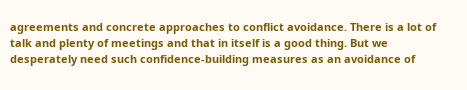agreements and concrete approaches to conflict avoidance. There is a lot of talk and plenty of meetings and that in itself is a good thing. But we desperately need such confidence-building measures as an avoidance of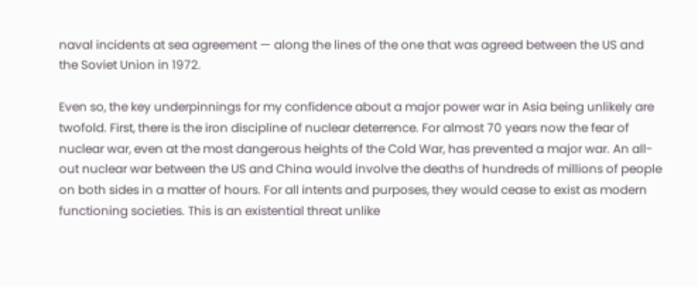naval incidents at sea agreement — along the lines of the one that was agreed between the US and the Soviet Union in 1972.

Even so, the key underpinnings for my confidence about a major power war in Asia being unlikely are twofold. First, there is the iron discipline of nuclear deterrence. For almost 70 years now the fear of nuclear war, even at the most dangerous heights of the Cold War, has prevented a major war. An all-out nuclear war between the US and China would involve the deaths of hundreds of millions of people on both sides in a matter of hours. For all intents and purposes, they would cease to exist as modern functioning societies. This is an existential threat unlike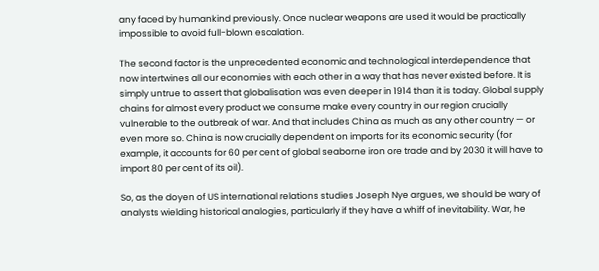any faced by humankind previously. Once nuclear weapons are used it would be practically impossible to avoid full-blown escalation.

The second factor is the unprecedented economic and technological interdependence that now intertwines all our economies with each other in a way that has never existed before. It is simply untrue to assert that globalisation was even deeper in 1914 than it is today. Global supply chains for almost every product we consume make every country in our region crucially vulnerable to the outbreak of war. And that includes China as much as any other country — or even more so. China is now crucially dependent on imports for its economic security (for example, it accounts for 60 per cent of global seaborne iron ore trade and by 2030 it will have to import 80 per cent of its oil).

So, as the doyen of US international relations studies Joseph Nye argues, we should be wary of analysts wielding historical analogies, particularly if they have a whiff of inevitability. War, he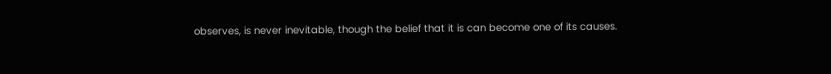observes, is never inevitable, though the belief that it is can become one of its causes.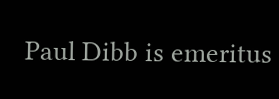Paul Dibb is emeritus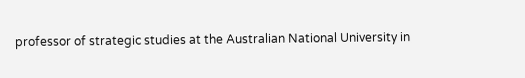professor of strategic studies at the Australian National University in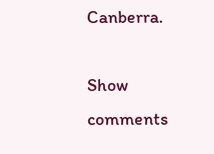Canberra.

Show comments